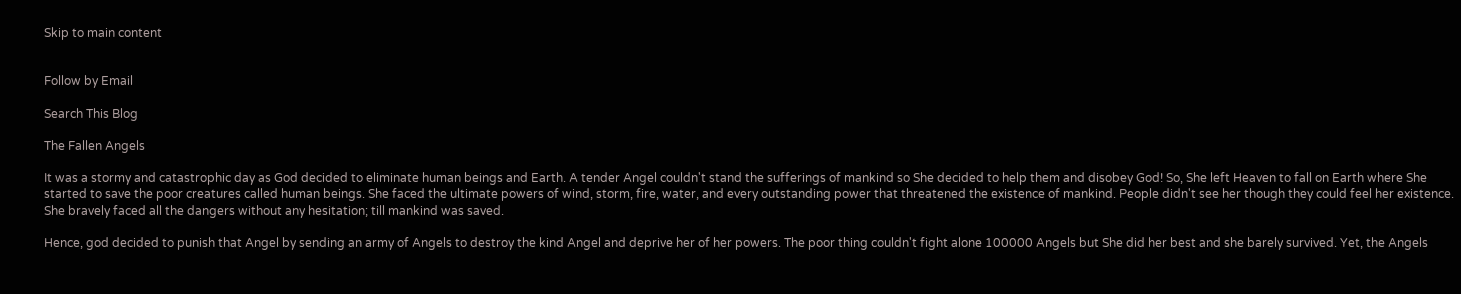Skip to main content


Follow by Email

Search This Blog

The Fallen Angels

It was a stormy and catastrophic day as God decided to eliminate human beings and Earth. A tender Angel couldn't stand the sufferings of mankind so She decided to help them and disobey God! So, She left Heaven to fall on Earth where She started to save the poor creatures called human beings. She faced the ultimate powers of wind, storm, fire, water, and every outstanding power that threatened the existence of mankind. People didn't see her though they could feel her existence. She bravely faced all the dangers without any hesitation; till mankind was saved.

Hence, god decided to punish that Angel by sending an army of Angels to destroy the kind Angel and deprive her of her powers. The poor thing couldn't fight alone 100000 Angels but She did her best and she barely survived. Yet, the Angels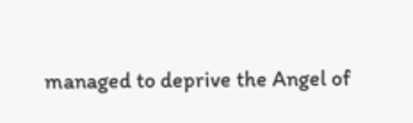managed to deprive the Angel of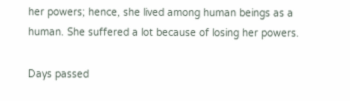her powers; hence, she lived among human beings as a human. She suffered a lot because of losing her powers.

Days passed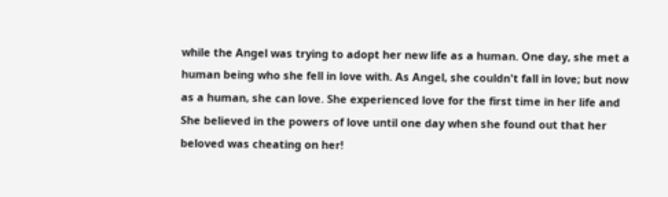while the Angel was trying to adopt her new life as a human. One day, she met a human being who she fell in love with. As Angel, she couldn't fall in love; but now as a human, she can love. She experienced love for the first time in her life and She believed in the powers of love until one day when she found out that her beloved was cheating on her!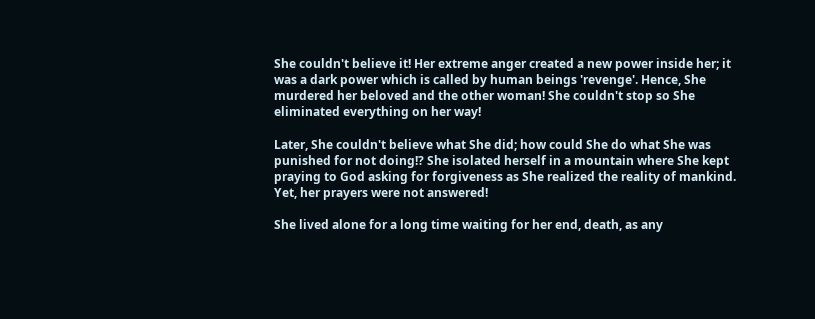She couldn't believe it! Her extreme anger created a new power inside her; it was a dark power which is called by human beings 'revenge'. Hence, She murdered her beloved and the other woman! She couldn't stop so She eliminated everything on her way!

Later, She couldn't believe what She did; how could She do what She was punished for not doing!? She isolated herself in a mountain where She kept praying to God asking for forgiveness as She realized the reality of mankind. Yet, her prayers were not answered!

She lived alone for a long time waiting for her end, death, as any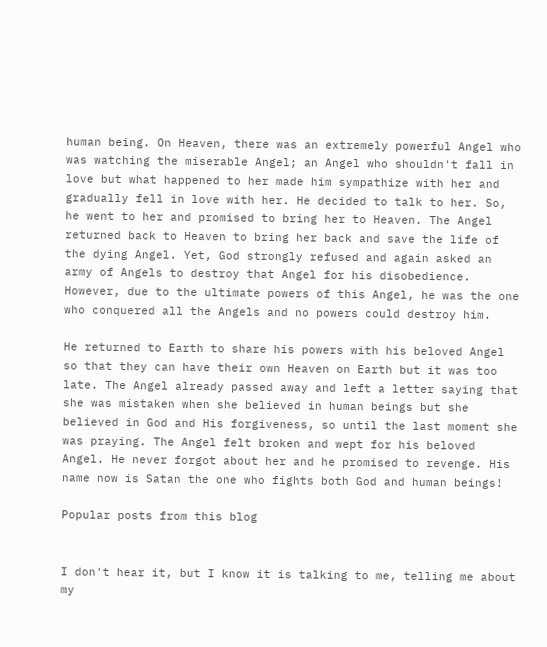human being. On Heaven, there was an extremely powerful Angel who was watching the miserable Angel; an Angel who shouldn't fall in love but what happened to her made him sympathize with her and gradually fell in love with her. He decided to talk to her. So, he went to her and promised to bring her to Heaven. The Angel returned back to Heaven to bring her back and save the life of the dying Angel. Yet, God strongly refused and again asked an army of Angels to destroy that Angel for his disobedience. However, due to the ultimate powers of this Angel, he was the one who conquered all the Angels and no powers could destroy him.

He returned to Earth to share his powers with his beloved Angel so that they can have their own Heaven on Earth but it was too late. The Angel already passed away and left a letter saying that she was mistaken when she believed in human beings but she believed in God and His forgiveness, so until the last moment she was praying. The Angel felt broken and wept for his beloved Angel. He never forgot about her and he promised to revenge. His name now is Satan the one who fights both God and human beings!

Popular posts from this blog


I don't hear it, but I know it is talking to me, telling me about my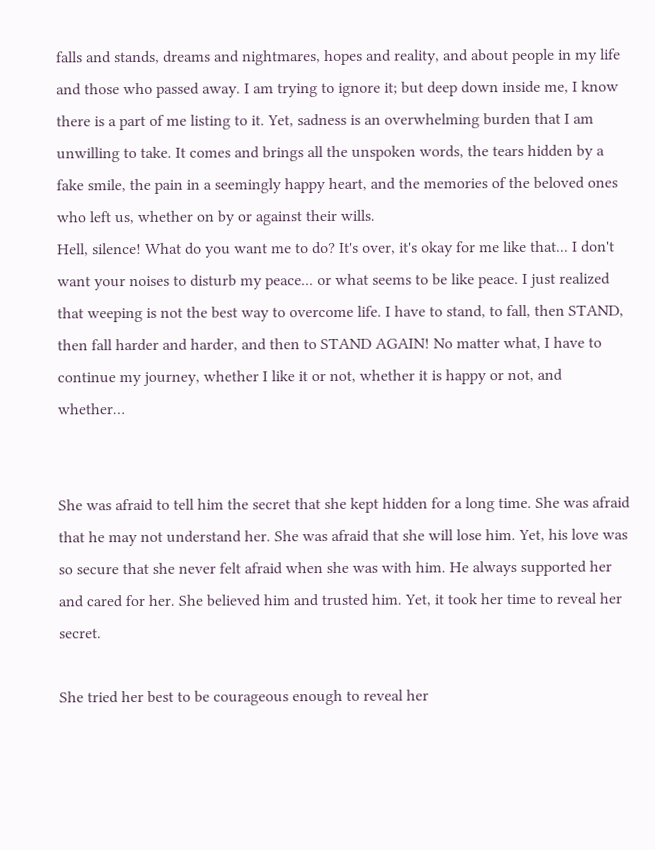falls and stands, dreams and nightmares, hopes and reality, and about people in my life and those who passed away. I am trying to ignore it; but deep down inside me, I know there is a part of me listing to it. Yet, sadness is an overwhelming burden that I am unwilling to take. It comes and brings all the unspoken words, the tears hidden by a fake smile, the pain in a seemingly happy heart, and the memories of the beloved ones who left us, whether on by or against their wills.
Hell, silence! What do you want me to do? It's over, it's okay for me like that... I don't want your noises to disturb my peace... or what seems to be like peace. I just realized that weeping is not the best way to overcome life. I have to stand, to fall, then STAND, then fall harder and harder, and then to STAND AGAIN! No matter what, I have to continue my journey, whether I like it or not, whether it is happy or not, and whether…


She was afraid to tell him the secret that she kept hidden for a long time. She was afraid that he may not understand her. She was afraid that she will lose him. Yet, his love was so secure that she never felt afraid when she was with him. He always supported her and cared for her. She believed him and trusted him. Yet, it took her time to reveal her secret.

She tried her best to be courageous enough to reveal her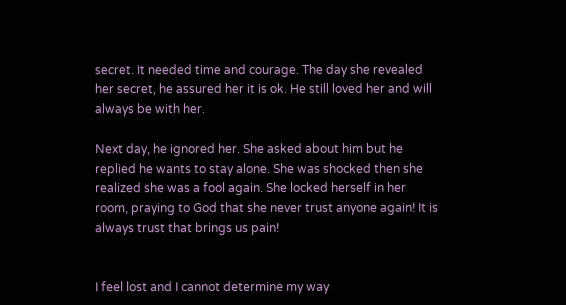secret. It needed time and courage. The day she revealed her secret, he assured her it is ok. He still loved her and will always be with her.

Next day, he ignored her. She asked about him but he replied he wants to stay alone. She was shocked then she realized she was a fool again. She locked herself in her room, praying to God that she never trust anyone again! It is always trust that brings us pain!


I feel lost and I cannot determine my way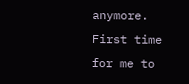anymore. First time for me to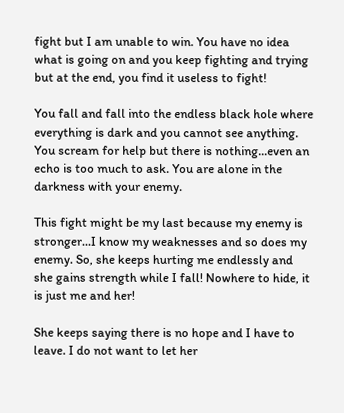fight but I am unable to win. You have no idea what is going on and you keep fighting and trying but at the end, you find it useless to fight!

You fall and fall into the endless black hole where everything is dark and you cannot see anything. You scream for help but there is nothing...even an echo is too much to ask. You are alone in the darkness with your enemy.

This fight might be my last because my enemy is stronger...I know my weaknesses and so does my enemy. So, she keeps hurting me endlessly and she gains strength while I fall! Nowhere to hide, it is just me and her!

She keeps saying there is no hope and I have to leave. I do not want to let her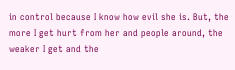in control because I know how evil she is. But, the more I get hurt from her and people around, the weaker I get and the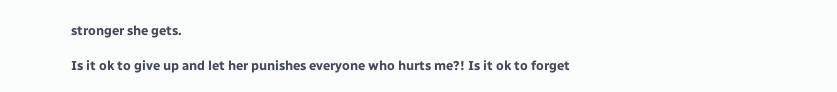stronger she gets.

Is it ok to give up and let her punishes everyone who hurts me?! Is it ok to forget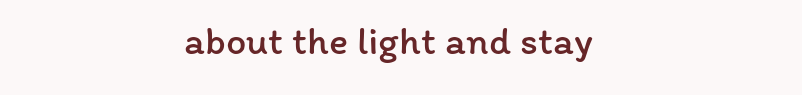about the light and stay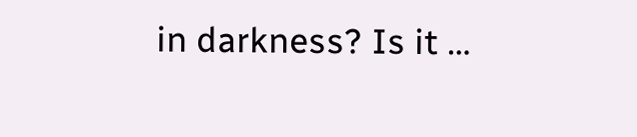in darkness? Is it …